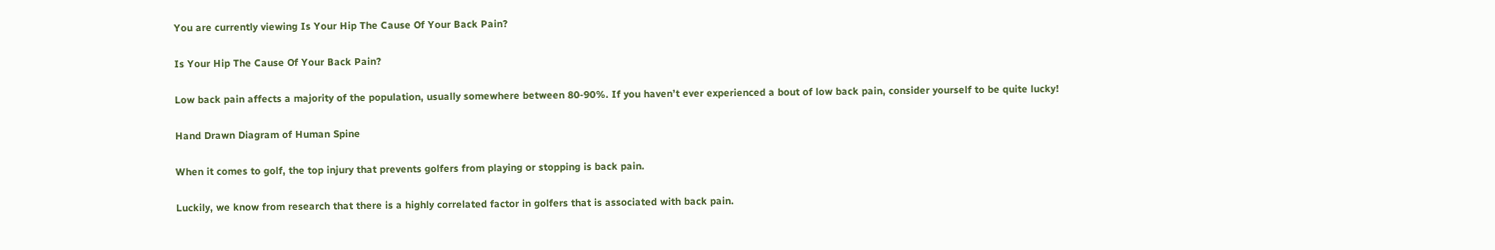You are currently viewing Is Your Hip The Cause Of Your Back Pain?

Is Your Hip The Cause Of Your Back Pain?

Low back pain affects a majority of the population, usually somewhere between 80-90%. If you haven’t ever experienced a bout of low back pain, consider yourself to be quite lucky!

Hand Drawn Diagram of Human Spine

When it comes to golf, the top injury that prevents golfers from playing or stopping is back pain.

Luckily, we know from research that there is a highly correlated factor in golfers that is associated with back pain.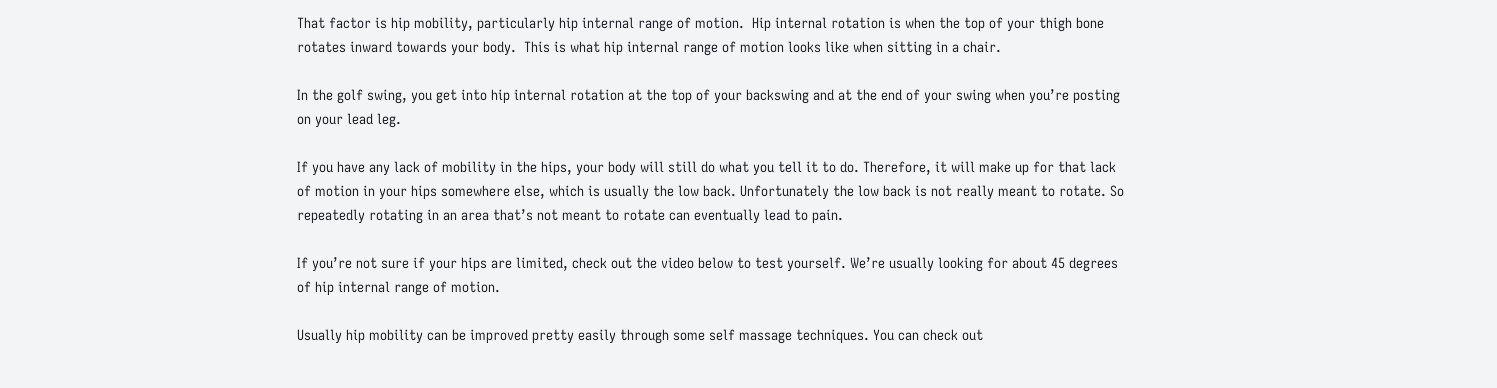That factor is hip mobility, particularly hip internal range of motion.  Hip internal rotation is when the top of your thigh bone rotates inward towards your body.  This is what hip internal range of motion looks like when sitting in a chair.

In the golf swing, you get into hip internal rotation at the top of your backswing and at the end of your swing when you’re posting on your lead leg.

If you have any lack of mobility in the hips, your body will still do what you tell it to do. Therefore, it will make up for that lack of motion in your hips somewhere else, which is usually the low back. Unfortunately the low back is not really meant to rotate. So repeatedly rotating in an area that’s not meant to rotate can eventually lead to pain.

If you’re not sure if your hips are limited, check out the video below to test yourself. We’re usually looking for about 45 degrees of hip internal range of motion.

Usually hip mobility can be improved pretty easily through some self massage techniques. You can check out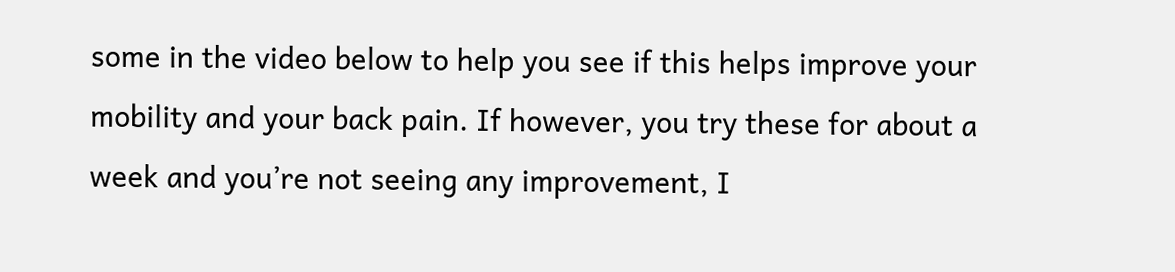some in the video below to help you see if this helps improve your mobility and your back pain. If however, you try these for about a week and you’re not seeing any improvement, I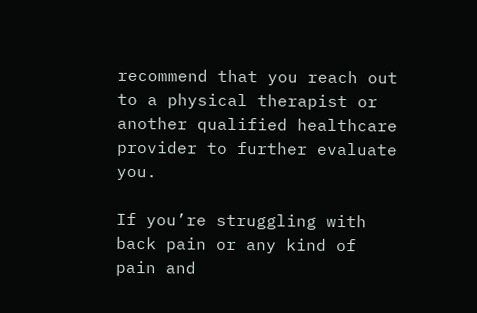recommend that you reach out to a physical therapist or another qualified healthcare provider to further evaluate you.

If you’re struggling with back pain or any kind of pain and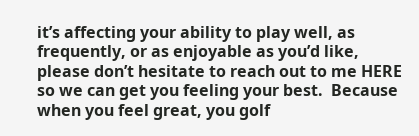it’s affecting your ability to play well, as frequently, or as enjoyable as you’d like, please don’t hesitate to reach out to me HERE so we can get you feeling your best.  Because when you feel great, you golf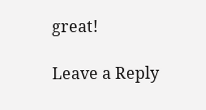great!

Leave a Reply